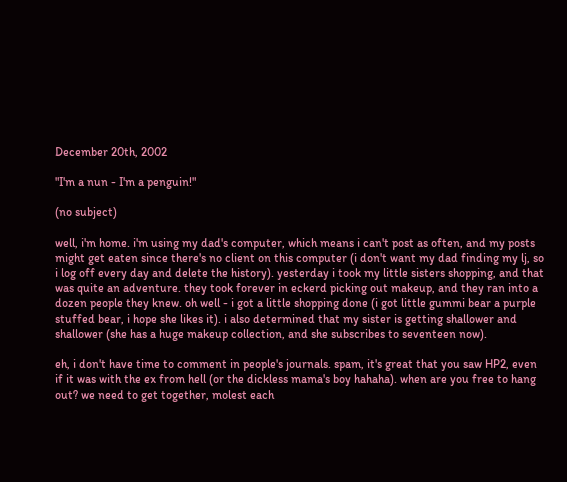December 20th, 2002

"I'm a nun - I'm a penguin!"

(no subject)

well, i'm home. i'm using my dad's computer, which means i can't post as often, and my posts might get eaten since there's no client on this computer (i don't want my dad finding my lj, so i log off every day and delete the history). yesterday i took my little sisters shopping, and that was quite an adventure. they took forever in eckerd picking out makeup, and they ran into a dozen people they knew. oh well - i got a little shopping done (i got little gummi bear a purple stuffed bear, i hope she likes it). i also determined that my sister is getting shallower and shallower (she has a huge makeup collection, and she subscribes to seventeen now).

eh, i don't have time to comment in people's journals. spam, it's great that you saw HP2, even if it was with the ex from hell (or the dickless mama's boy hahaha). when are you free to hang out? we need to get together, molest each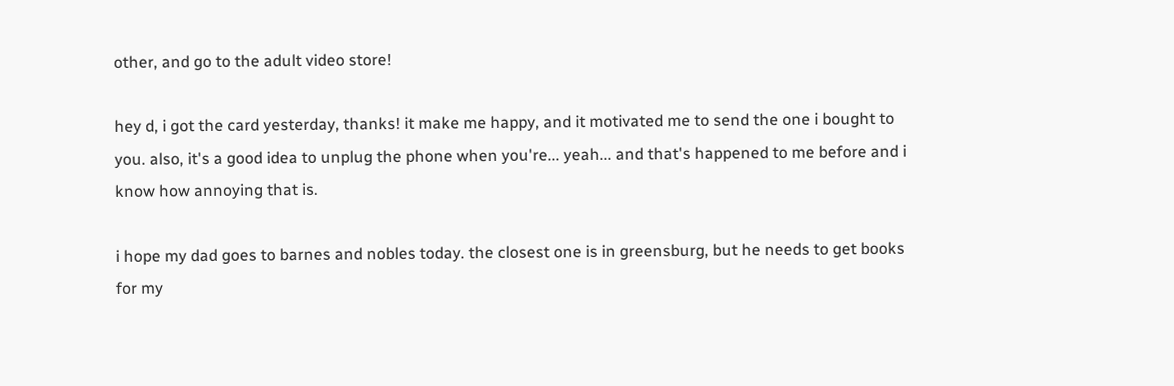other, and go to the adult video store!

hey d, i got the card yesterday, thanks! it make me happy, and it motivated me to send the one i bought to you. also, it's a good idea to unplug the phone when you're... yeah... and that's happened to me before and i know how annoying that is.

i hope my dad goes to barnes and nobles today. the closest one is in greensburg, but he needs to get books for my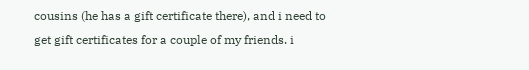cousins (he has a gift certificate there), and i need to get gift certificates for a couple of my friends. i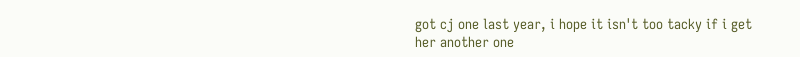got cj one last year, i hope it isn't too tacky if i get her another one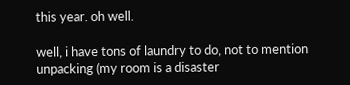this year. oh well.

well, i have tons of laundry to do, not to mention unpacking (my room is a disaster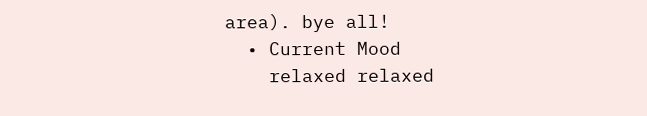area). bye all!
  • Current Mood
    relaxed relaxed